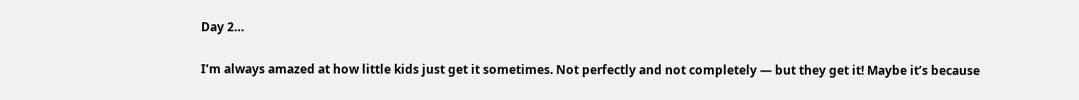Day 2…

I’m always amazed at how little kids just get it sometimes. Not perfectly and not completely — but they get it! Maybe it’s because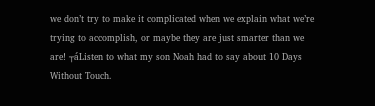we don’t try to make it complicated when we explain what we’re trying to accomplish, or maybe they are just smarter than we are! ┬áListen to what my son Noah had to say about 10 Days Without Touch.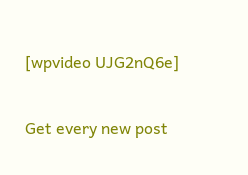[wpvideo UJG2nQ6e]


Get every new post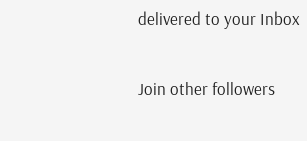delivered to your Inbox

Join other followers